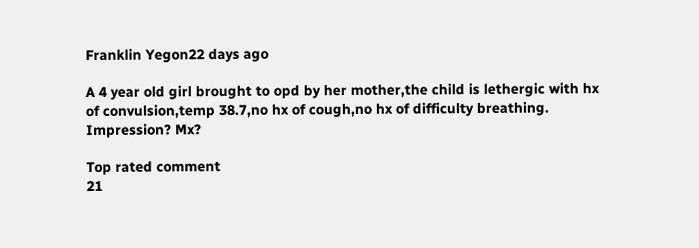Franklin Yegon22 days ago

A 4 year old girl brought to opd by her mother,the child is lethergic with hx of convulsion,temp 38.7,no hx of cough,no hx of difficulty breathing. Impression? Mx?

Top rated comment
21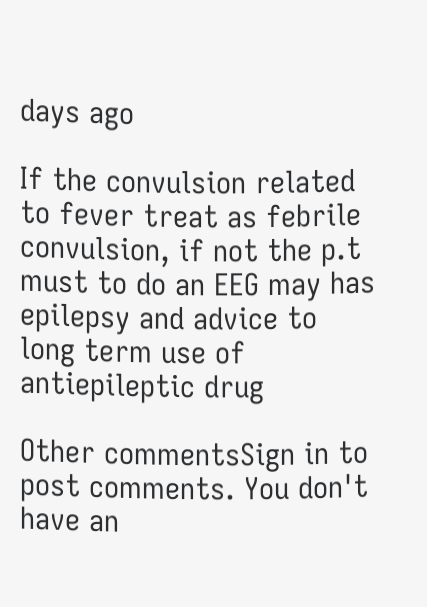days ago

If the convulsion related to fever treat as febrile convulsion, if not the p.t must to do an EEG may has epilepsy and advice to long term use of antiepileptic drug

Other commentsSign in to post comments. You don't have an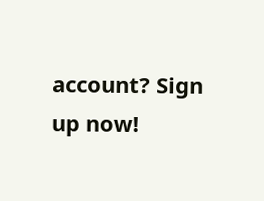account? Sign up now!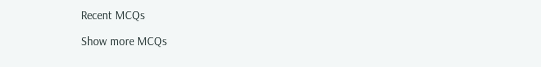Recent MCQs

Show more MCQs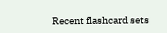Recent flashcard sets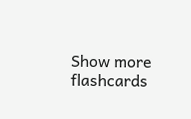Show more flashcards